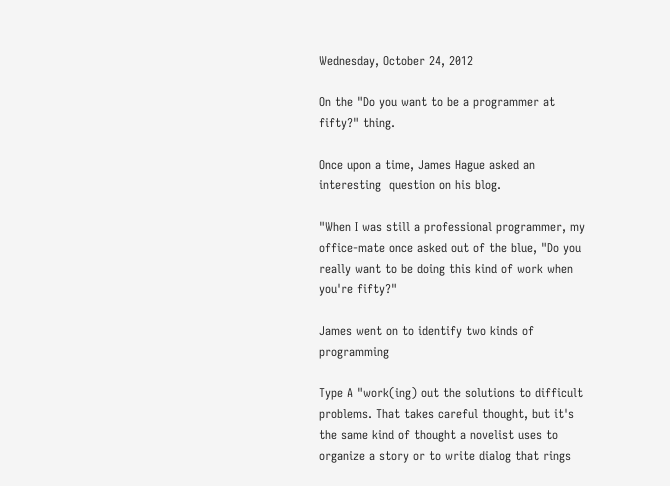Wednesday, October 24, 2012

On the "Do you want to be a programmer at fifty?" thing.

Once upon a time, James Hague asked an interesting  question on his blog.

"When I was still a professional programmer, my office-mate once asked out of the blue, "Do you really want to be doing this kind of work when you're fifty?"

James went on to identify two kinds of programming

Type A "work(ing) out the solutions to difficult problems. That takes careful thought, but it's the same kind of thought a novelist uses to organize a story or to write dialog that rings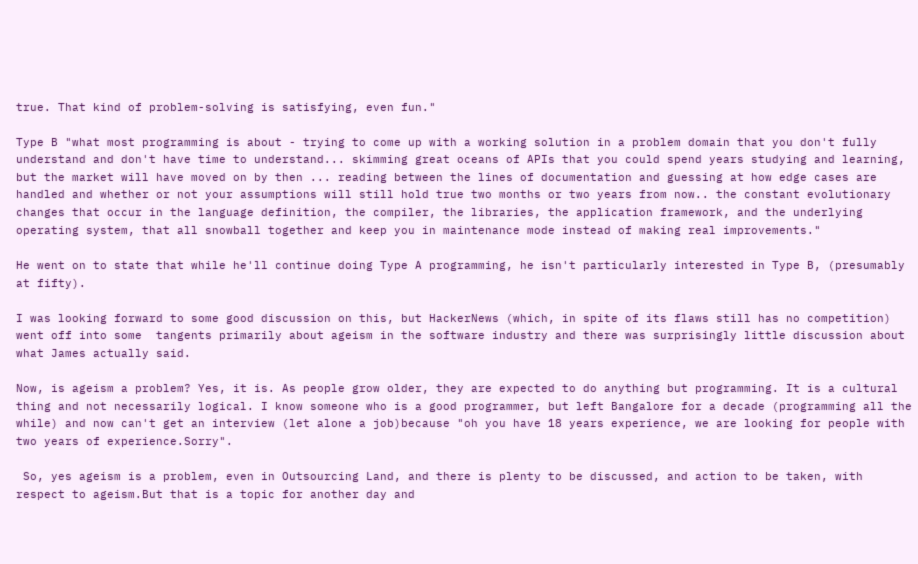true. That kind of problem-solving is satisfying, even fun."

Type B "what most programming is about - trying to come up with a working solution in a problem domain that you don't fully understand and don't have time to understand... skimming great oceans of APIs that you could spend years studying and learning, but the market will have moved on by then ... reading between the lines of documentation and guessing at how edge cases are handled and whether or not your assumptions will still hold true two months or two years from now.. the constant evolutionary changes that occur in the language definition, the compiler, the libraries, the application framework, and the underlying operating system, that all snowball together and keep you in maintenance mode instead of making real improvements."

He went on to state that while he'll continue doing Type A programming, he isn't particularly interested in Type B, (presumably at fifty).

I was looking forward to some good discussion on this, but HackerNews (which, in spite of its flaws still has no competition) went off into some  tangents primarily about ageism in the software industry and there was surprisingly little discussion about what James actually said.

Now, is ageism a problem? Yes, it is. As people grow older, they are expected to do anything but programming. It is a cultural thing and not necessarily logical. I know someone who is a good programmer, but left Bangalore for a decade (programming all the while) and now can't get an interview (let alone a job)because "oh you have 18 years experience, we are looking for people with two years of experience.Sorry".

 So, yes ageism is a problem, even in Outsourcing Land, and there is plenty to be discussed, and action to be taken, with respect to ageism.But that is a topic for another day and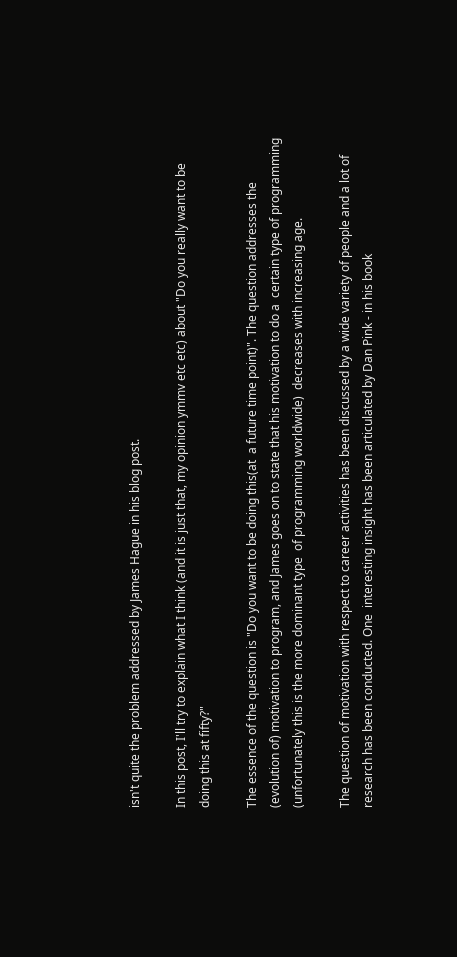isn't quite the problem addressed by James Hague in his blog post.

In this post, I'll try to explain what I think (and it is just that, my opinion ymmv etc etc) about "Do you really want to be doing this at fifty?"

The essence of the question is "Do you want to be doing this(at  a future time point)". The question addresses the (evolution of) motivation to program, and James goes on to state that his motivation to do a  certain type of programming (unfortunately this is the more dominant type  of programming worldwide)  decreases with increasing age.

The question of motivation with respect to career activities has been discussed by a wide variety of people and a lot of research has been conducted. One  interesting insight has been articulated by Dan Pink - in his book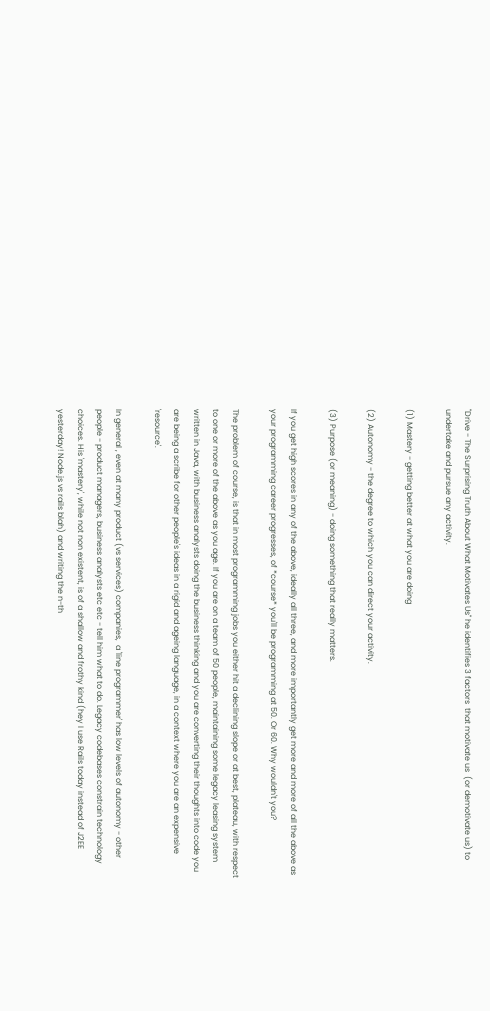"Drive - The Surprising Truth About What Motivates Us" he identifies 3 factors  that motivate us  (or demotivate us) to undertake and pursue any activity.

(1) Mastery - getting better at what you are doing

(2) Autonomy - the degree to which you can direct your activity.

(3) Purpose (or meaning) - doing something that really matters.

If you get high scores in any of the above, ideally all three, and more importantly get more and more of all the above as your programming career progresses, of *course* you'll be programming at 50. Or 60. Why wouldn't you?

The problem of course, is that in most programming jobs you either hit a declining slope or at best, plateau, with respect to one or more of the above as you age. If you are on a team of 50 people, maintaining some legacy leasing system written in Java, with business analysts doing the business thinking and you are converting their thoughts into code you are being a scribe for other people's ideas in a rigid and ageing language, in a context where you are an expensive 'resource'.

In general , even at many product (vs services) companies,  a 'line programmer' has low levels of autonomy - other people - product managers, business analysts etc etc - tell him what to do. Legacy codebases constrain technology choices. His 'mastery', while not non existent, is of a shallow and frothy kind (hey I use Rails today instead of J2EE yesterday! Node.js vs rails blah) and writing the n-th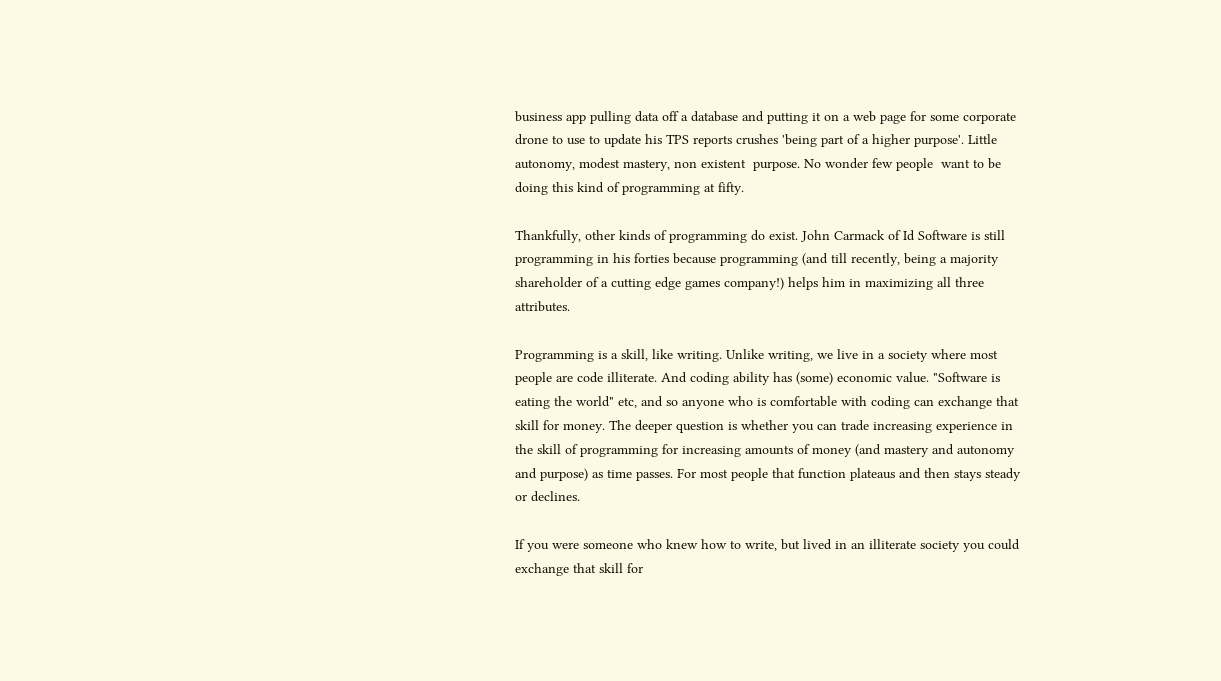business app pulling data off a database and putting it on a web page for some corporate drone to use to update his TPS reports crushes 'being part of a higher purpose'. Little autonomy, modest mastery, non existent  purpose. No wonder few people  want to be doing this kind of programming at fifty.

Thankfully, other kinds of programming do exist. John Carmack of Id Software is still programming in his forties because programming (and till recently, being a majority shareholder of a cutting edge games company!) helps him in maximizing all three  attributes.

Programming is a skill, like writing. Unlike writing, we live in a society where most people are code illiterate. And coding ability has (some) economic value. "Software is eating the world" etc, and so anyone who is comfortable with coding can exchange that skill for money. The deeper question is whether you can trade increasing experience in the skill of programming for increasing amounts of money (and mastery and autonomy and purpose) as time passes. For most people that function plateaus and then stays steady or declines.

If you were someone who knew how to write, but lived in an illiterate society you could exchange that skill for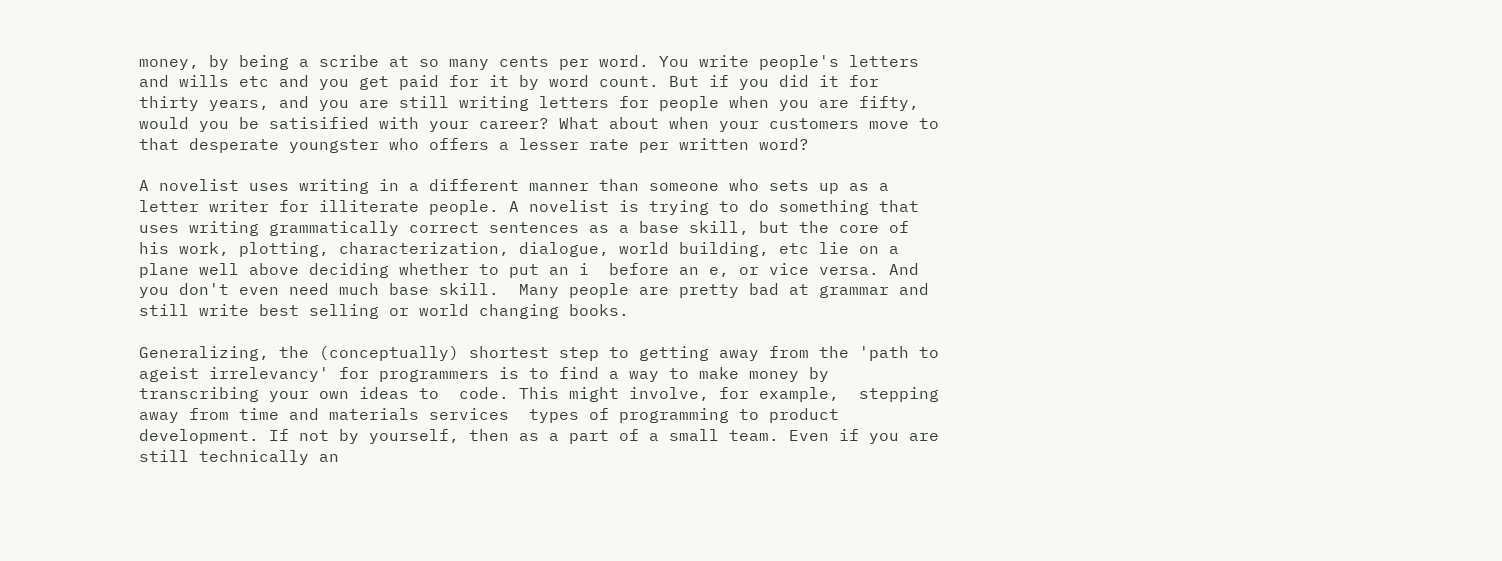money, by being a scribe at so many cents per word. You write people's letters and wills etc and you get paid for it by word count. But if you did it for thirty years, and you are still writing letters for people when you are fifty, would you be satisified with your career? What about when your customers move to that desperate youngster who offers a lesser rate per written word?

A novelist uses writing in a different manner than someone who sets up as a letter writer for illiterate people. A novelist is trying to do something that uses writing grammatically correct sentences as a base skill, but the core of his work, plotting, characterization, dialogue, world building, etc lie on a plane well above deciding whether to put an i  before an e, or vice versa. And you don't even need much base skill.  Many people are pretty bad at grammar and still write best selling or world changing books.

Generalizing, the (conceptually) shortest step to getting away from the 'path to ageist irrelevancy' for programmers is to find a way to make money by transcribing your own ideas to  code. This might involve, for example,  stepping away from time and materials services  types of programming to product development. If not by yourself, then as a part of a small team. Even if you are still technically an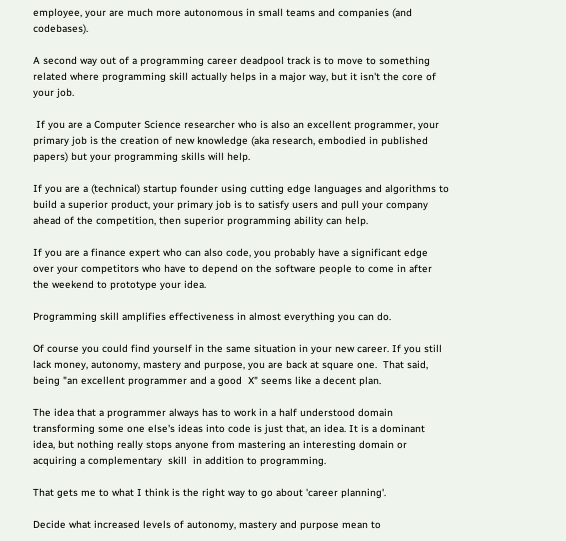employee, your are much more autonomous in small teams and companies (and codebases).

A second way out of a programming career deadpool track is to move to something related where programming skill actually helps in a major way, but it isn't the core of your job.

 If you are a Computer Science researcher who is also an excellent programmer, your primary job is the creation of new knowledge (aka research, embodied in published papers) but your programming skills will help.

If you are a (technical) startup founder using cutting edge languages and algorithms to build a superior product, your primary job is to satisfy users and pull your company ahead of the competition, then superior programming ability can help.

If you are a finance expert who can also code, you probably have a significant edge over your competitors who have to depend on the software people to come in after the weekend to prototype your idea.

Programming skill amplifies effectiveness in almost everything you can do.

Of course you could find yourself in the same situation in your new career. If you still lack money, autonomy, mastery and purpose, you are back at square one.  That said, being "an excellent programmer and a good  X" seems like a decent plan.

The idea that a programmer always has to work in a half understood domain transforming some one else's ideas into code is just that, an idea. It is a dominant idea, but nothing really stops anyone from mastering an interesting domain or acquiring a complementary  skill  in addition to programming.

That gets me to what I think is the right way to go about 'career planning'.

Decide what increased levels of autonomy, mastery and purpose mean to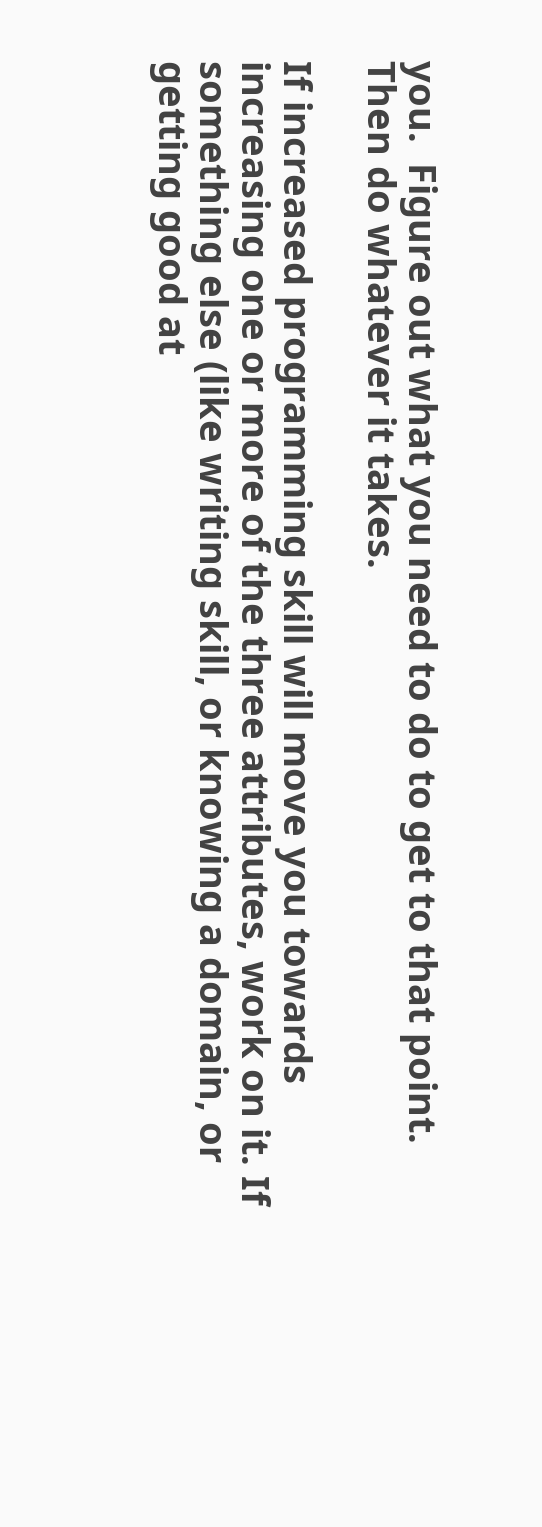you.  Figure out what you need to do to get to that point. Then do whatever it takes.

If increased programming skill will move you towards increasing one or more of the three attributes, work on it. If something else (like writing skill, or knowing a domain, or getting good at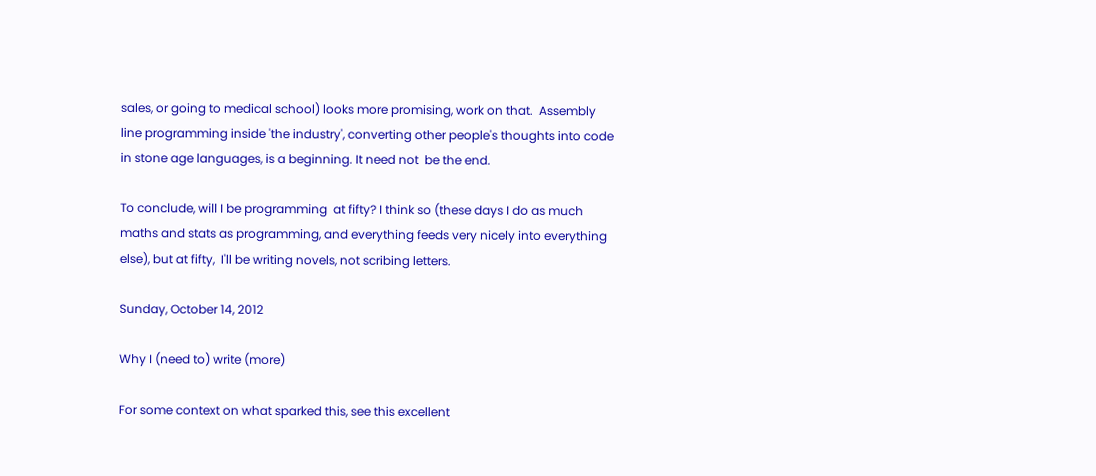sales, or going to medical school) looks more promising, work on that.  Assembly  line programming inside 'the industry', converting other people's thoughts into code in stone age languages, is a beginning. It need not  be the end.

To conclude, will I be programming  at fifty? I think so (these days I do as much maths and stats as programming, and everything feeds very nicely into everything else), but at fifty,  I'll be writing novels, not scribing letters.

Sunday, October 14, 2012

Why I (need to) write (more)

For some context on what sparked this, see this excellent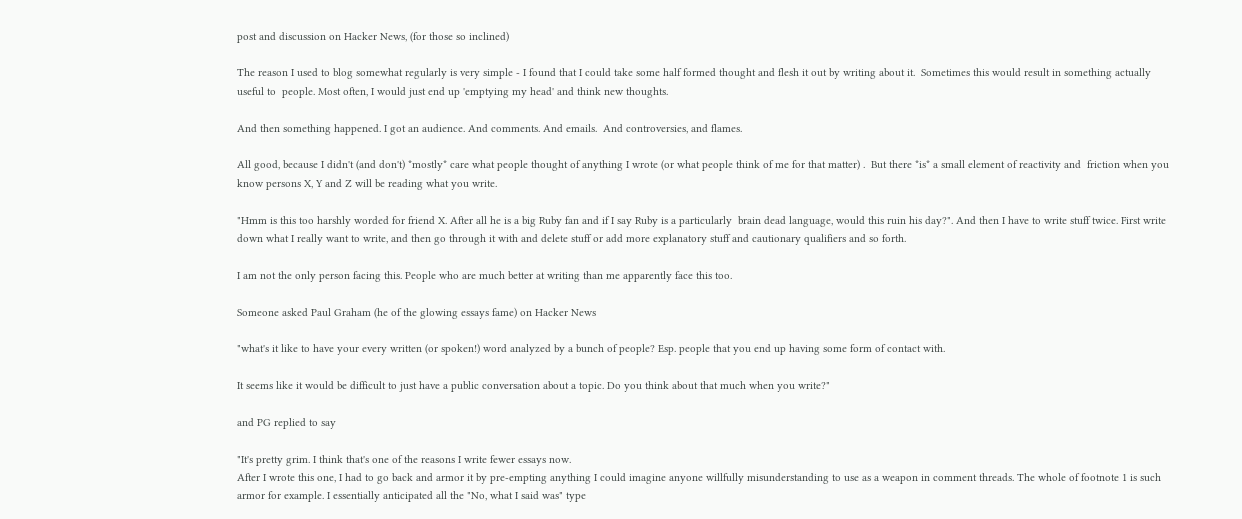post and discussion on Hacker News, (for those so inclined)

The reason I used to blog somewhat regularly is very simple - I found that I could take some half formed thought and flesh it out by writing about it.  Sometimes this would result in something actually useful to  people. Most often, I would just end up 'emptying my head' and think new thoughts.

And then something happened. I got an audience. And comments. And emails.  And controversies, and flames.

All good, because I didn't (and don't) *mostly* care what people thought of anything I wrote (or what people think of me for that matter) .  But there *is* a small element of reactivity and  friction when you know persons X, Y and Z will be reading what you write.

"Hmm is this too harshly worded for friend X. After all he is a big Ruby fan and if I say Ruby is a particularly  brain dead language, would this ruin his day?". And then I have to write stuff twice. First write down what I really want to write, and then go through it with and delete stuff or add more explanatory stuff and cautionary qualifiers and so forth.

I am not the only person facing this. People who are much better at writing than me apparently face this too.

Someone asked Paul Graham (he of the glowing essays fame) on Hacker News

"what's it like to have your every written (or spoken!) word analyzed by a bunch of people? Esp. people that you end up having some form of contact with.

It seems like it would be difficult to just have a public conversation about a topic. Do you think about that much when you write?"

and PG replied to say

"It's pretty grim. I think that's one of the reasons I write fewer essays now.
After I wrote this one, I had to go back and armor it by pre-empting anything I could imagine anyone willfully misunderstanding to use as a weapon in comment threads. The whole of footnote 1 is such armor for example. I essentially anticipated all the "No, what I said was" type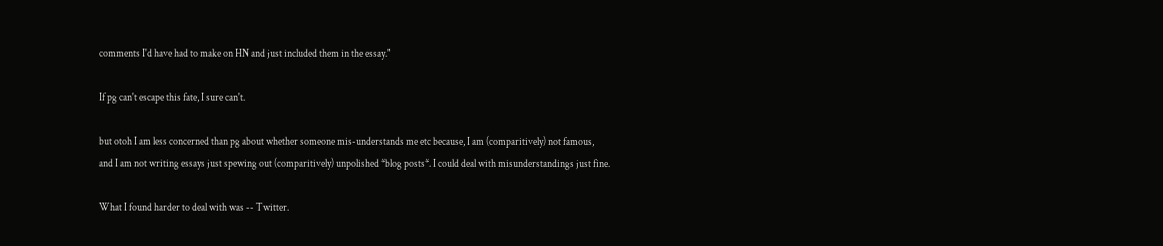comments I'd have had to make on HN and just included them in the essay."

If pg can't escape this fate, I sure can't.

but otoh I am less concerned than pg about whether someone mis-understands me etc because, I am (comparitively) not famous,  and I am not writing essays just spewing out (comparitively) unpolished *blog posts*. I could deal with misunderstandings just fine.

What I found harder to deal with was -- Twitter.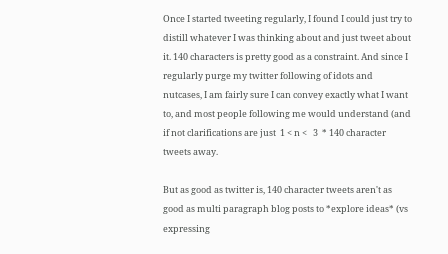Once I started tweeting regularly, I found I could just try to distill whatever I was thinking about and just tweet about it. 140 characters is pretty good as a constraint. And since I regularly purge my twitter following of idots and nutcases, I am fairly sure I can convey exactly what I want to, and most people following me would understand (and if not clarifications are just  1 < n <   3  * 140 character tweets away.

But as good as twitter is, 140 character tweets aren't as good as multi paragraph blog posts to *explore ideas* (vs expressing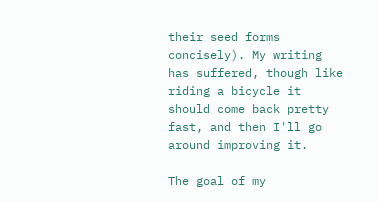their seed forms concisely). My writing has suffered, though like riding a bicycle it should come back pretty fast, and then I'll go around improving it.

The goal of my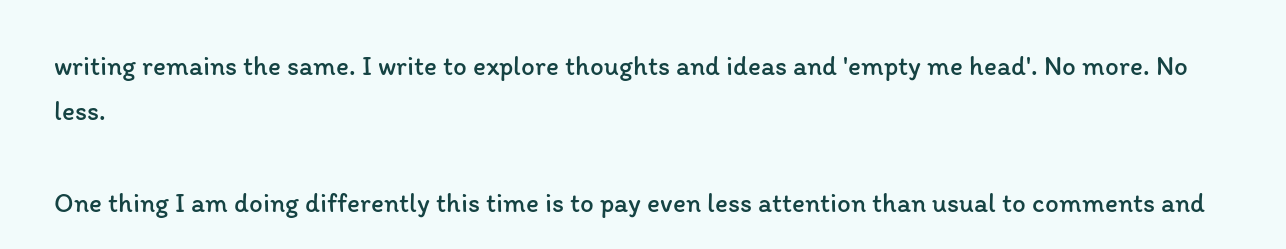writing remains the same. I write to explore thoughts and ideas and 'empty me head'. No more. No less.

One thing I am doing differently this time is to pay even less attention than usual to comments and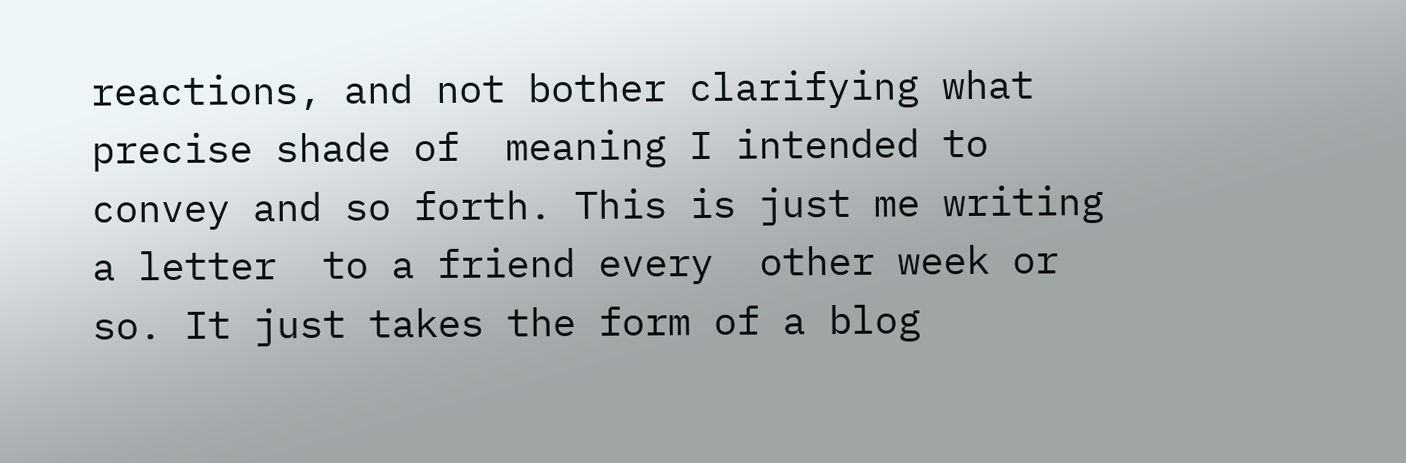reactions, and not bother clarifying what precise shade of  meaning I intended to convey and so forth. This is just me writing a letter  to a friend every  other week or so. It just takes the form of a blog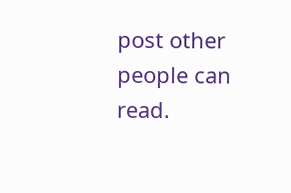post other people can read.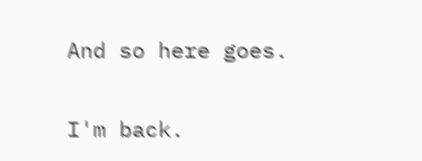And so here goes.

I'm back.